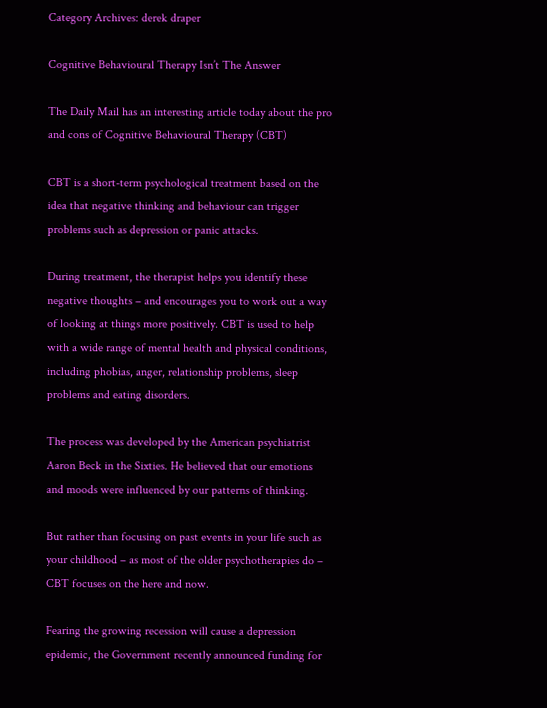Category Archives: derek draper

Cognitive Behavioural Therapy Isn’t The Answer

The Daily Mail has an interesting article today about the pro and cons of Cognitive Behavioural Therapy (CBT)

CBT is a short-term psychological treatment based on the idea that negative thinking and behaviour can trigger problems such as depression or panic attacks.

During treatment, the therapist helps you identify these negative thoughts – and encourages you to work out a way of looking at things more positively. CBT is used to help with a wide range of mental health and physical conditions, including phobias, anger, relationship problems, sleep problems and eating disorders.

The process was developed by the American psychiatrist Aaron Beck in the Sixties. He believed that our emotions and moods were influenced by our patterns of thinking.

But rather than focusing on past events in your life such as your childhood – as most of the older psychotherapies do – CBT focuses on the here and now.

Fearing the growing recession will cause a depression epidemic, the Government recently announced funding for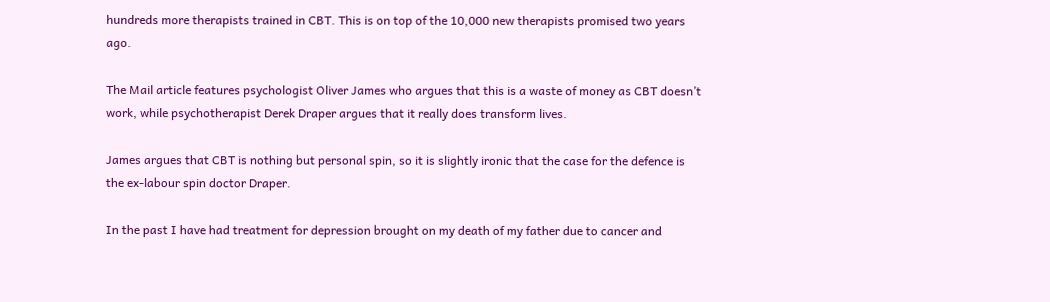hundreds more therapists trained in CBT. This is on top of the 10,000 new therapists promised two years ago.

The Mail article features psychologist Oliver James who argues that this is a waste of money as CBT doesn’t work, while psychotherapist Derek Draper argues that it really does transform lives.

James argues that CBT is nothing but personal spin, so it is slightly ironic that the case for the defence is the ex-labour spin doctor Draper.

In the past I have had treatment for depression brought on my death of my father due to cancer and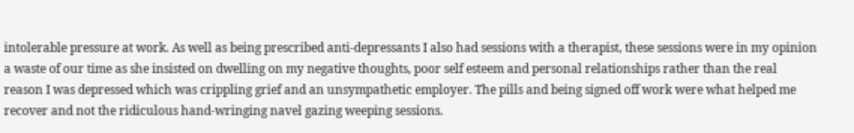intolerable pressure at work. As well as being prescribed anti-depressants I also had sessions with a therapist, these sessions were in my opinion a waste of our time as she insisted on dwelling on my negative thoughts, poor self esteem and personal relationships rather than the real reason I was depressed which was crippling grief and an unsympathetic employer. The pills and being signed off work were what helped me recover and not the ridiculous hand-wringing navel gazing weeping sessions.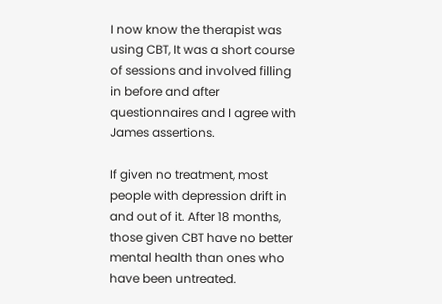I now know the therapist was using CBT, It was a short course of sessions and involved filling in before and after questionnaires and I agree with James assertions.

If given no treatment, most people with depression drift in and out of it. After 18 months, those given CBT have no better mental health than ones who have been untreated.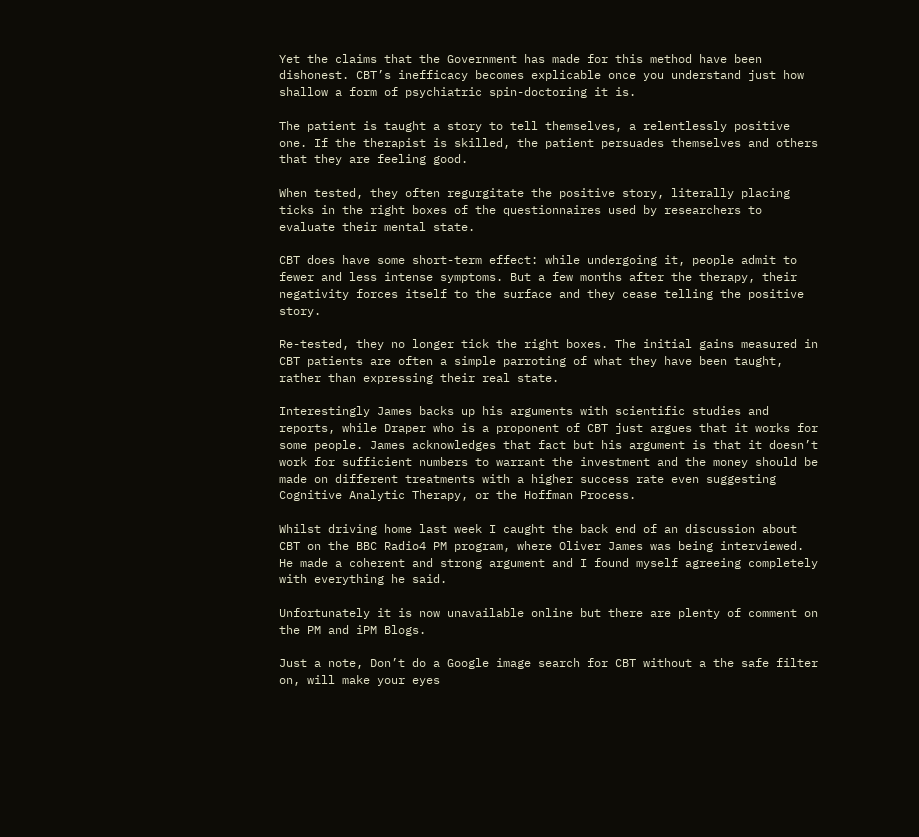Yet the claims that the Government has made for this method have been dishonest. CBT’s inefficacy becomes explicable once you understand just how shallow a form of psychiatric spin-doctoring it is.

The patient is taught a story to tell themselves, a relentlessly positive one. If the therapist is skilled, the patient persuades themselves and others that they are feeling good.

When tested, they often regurgitate the positive story, literally placing ticks in the right boxes of the questionnaires used by researchers to evaluate their mental state.

CBT does have some short-term effect: while undergoing it, people admit to fewer and less intense symptoms. But a few months after the therapy, their negativity forces itself to the surface and they cease telling the positive story.

Re-tested, they no longer tick the right boxes. The initial gains measured in CBT patients are often a simple parroting of what they have been taught, rather than expressing their real state.

Interestingly James backs up his arguments with scientific studies and reports, while Draper who is a proponent of CBT just argues that it works for some people. James acknowledges that fact but his argument is that it doesn’t work for sufficient numbers to warrant the investment and the money should be made on different treatments with a higher success rate even suggesting Cognitive Analytic Therapy, or the Hoffman Process.

Whilst driving home last week I caught the back end of an discussion about CBT on the BBC Radio4 PM program, where Oliver James was being interviewed. He made a coherent and strong argument and I found myself agreeing completely with everything he said.

Unfortunately it is now unavailable online but there are plenty of comment on the PM and iPM Blogs.

Just a note, Don’t do a Google image search for CBT without a the safe filter on, will make your eyes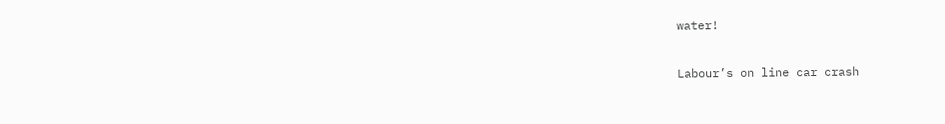water!

Labour’s on line car crash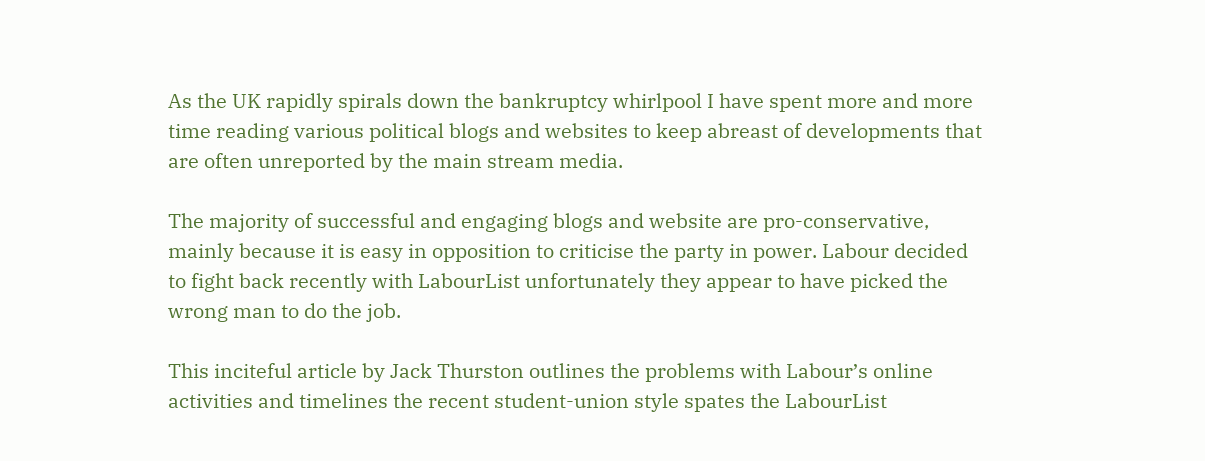As the UK rapidly spirals down the bankruptcy whirlpool I have spent more and more time reading various political blogs and websites to keep abreast of developments that are often unreported by the main stream media.

The majority of successful and engaging blogs and website are pro-conservative, mainly because it is easy in opposition to criticise the party in power. Labour decided to fight back recently with LabourList unfortunately they appear to have picked the wrong man to do the job.

This inciteful article by Jack Thurston outlines the problems with Labour’s online activities and timelines the recent student-union style spates the LabourList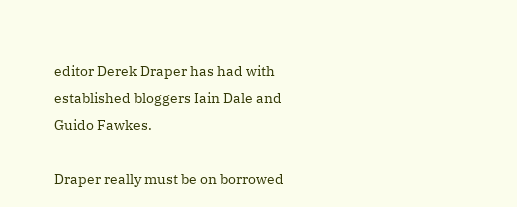editor Derek Draper has had with established bloggers Iain Dale and Guido Fawkes.

Draper really must be on borrowed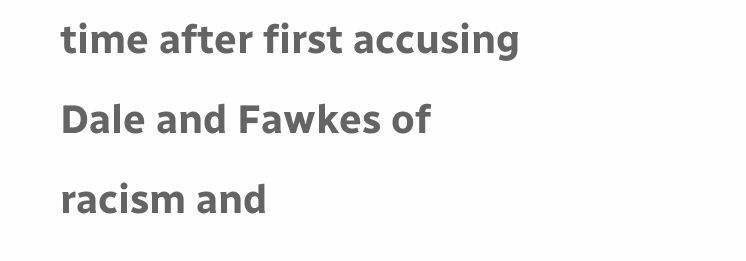time after first accusing Dale and Fawkes of racism and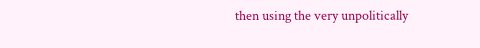then using the very unpolitically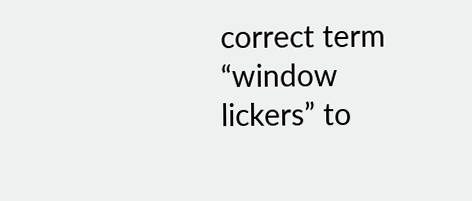correct term “window lickers” to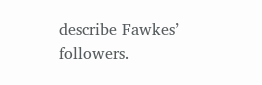describe Fawkes’ followers.